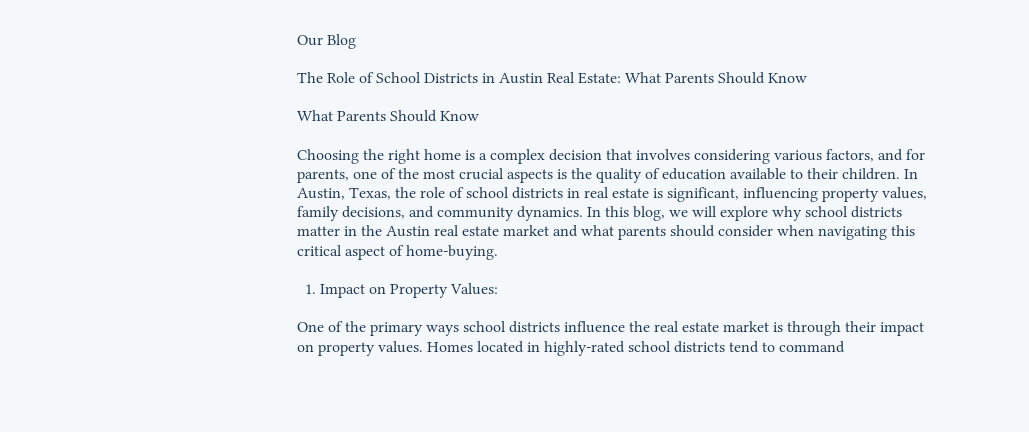Our Blog

The Role of School Districts in Austin Real Estate: What Parents Should Know

What Parents Should Know

Choosing the right home is a complex decision that involves considering various factors, and for parents, one of the most crucial aspects is the quality of education available to their children. In Austin, Texas, the role of school districts in real estate is significant, influencing property values, family decisions, and community dynamics. In this blog, we will explore why school districts matter in the Austin real estate market and what parents should consider when navigating this critical aspect of home-buying.

  1. Impact on Property Values:

One of the primary ways school districts influence the real estate market is through their impact on property values. Homes located in highly-rated school districts tend to command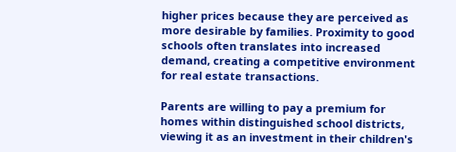higher prices because they are perceived as more desirable by families. Proximity to good schools often translates into increased demand, creating a competitive environment for real estate transactions.

Parents are willing to pay a premium for homes within distinguished school districts, viewing it as an investment in their children's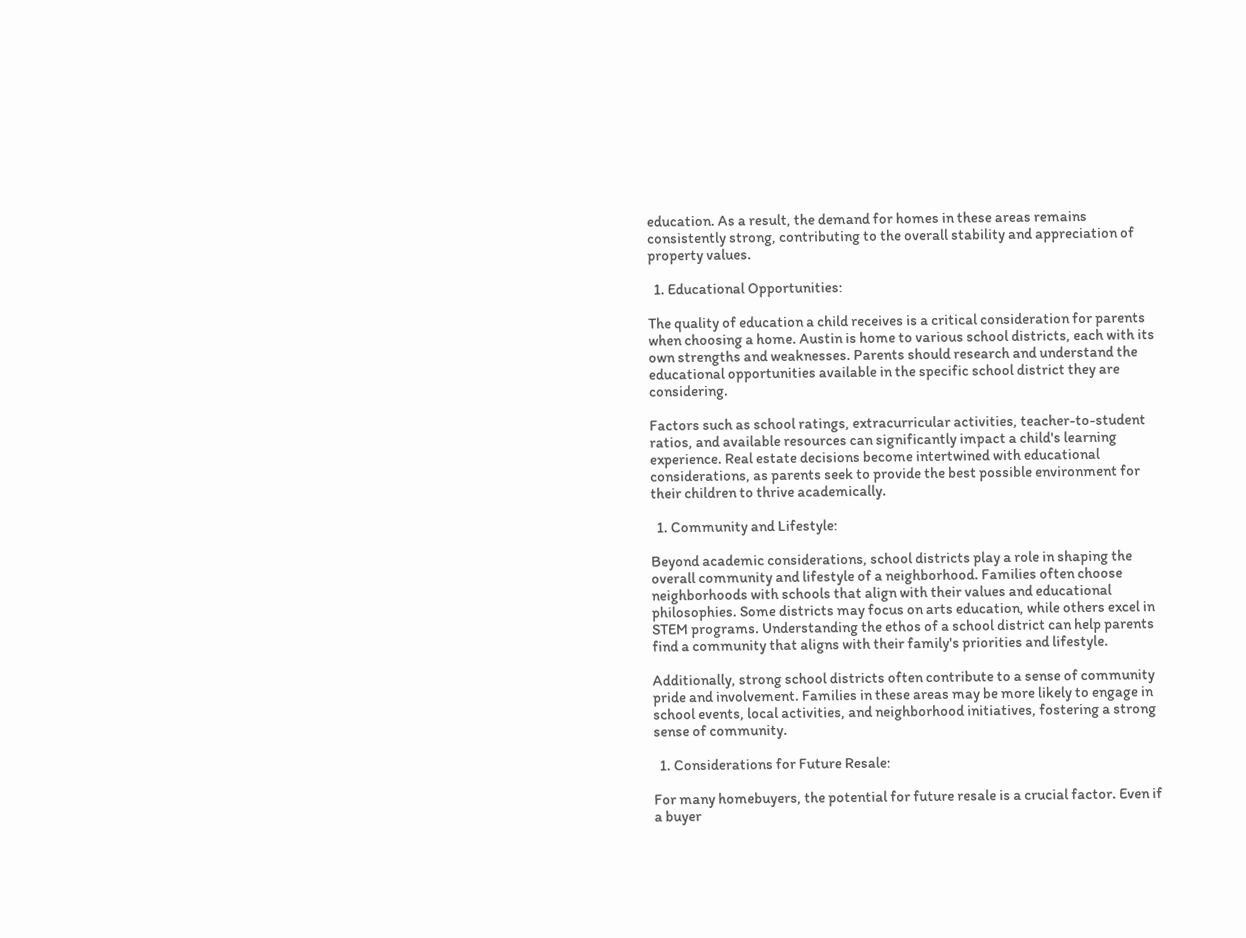education. As a result, the demand for homes in these areas remains consistently strong, contributing to the overall stability and appreciation of property values.

  1. Educational Opportunities:

The quality of education a child receives is a critical consideration for parents when choosing a home. Austin is home to various school districts, each with its own strengths and weaknesses. Parents should research and understand the educational opportunities available in the specific school district they are considering.

Factors such as school ratings, extracurricular activities, teacher-to-student ratios, and available resources can significantly impact a child's learning experience. Real estate decisions become intertwined with educational considerations, as parents seek to provide the best possible environment for their children to thrive academically.

  1. Community and Lifestyle:

Beyond academic considerations, school districts play a role in shaping the overall community and lifestyle of a neighborhood. Families often choose neighborhoods with schools that align with their values and educational philosophies. Some districts may focus on arts education, while others excel in STEM programs. Understanding the ethos of a school district can help parents find a community that aligns with their family's priorities and lifestyle.

Additionally, strong school districts often contribute to a sense of community pride and involvement. Families in these areas may be more likely to engage in school events, local activities, and neighborhood initiatives, fostering a strong sense of community.

  1. Considerations for Future Resale:

For many homebuyers, the potential for future resale is a crucial factor. Even if a buyer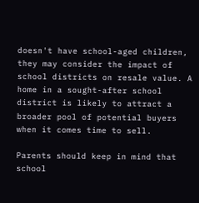doesn't have school-aged children, they may consider the impact of school districts on resale value. A home in a sought-after school district is likely to attract a broader pool of potential buyers when it comes time to sell.

Parents should keep in mind that school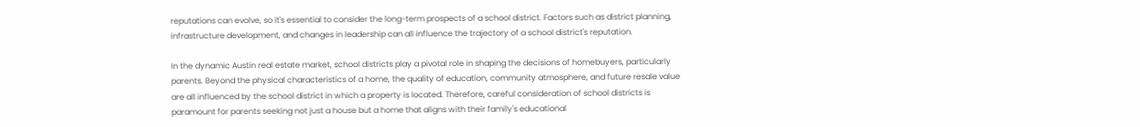reputations can evolve, so it's essential to consider the long-term prospects of a school district. Factors such as district planning, infrastructure development, and changes in leadership can all influence the trajectory of a school district's reputation.

In the dynamic Austin real estate market, school districts play a pivotal role in shaping the decisions of homebuyers, particularly parents. Beyond the physical characteristics of a home, the quality of education, community atmosphere, and future resale value are all influenced by the school district in which a property is located. Therefore, careful consideration of school districts is paramount for parents seeking not just a house but a home that aligns with their family's educational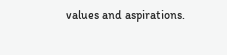values and aspirations.